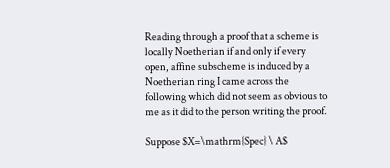Reading through a proof that a scheme is locally Noetherian if and only if every open, affine subscheme is induced by a Noetherian ring I came across the following which did not seem as obvious to me as it did to the person writing the proof.

Suppose $X=\mathrm{Spec} \ A$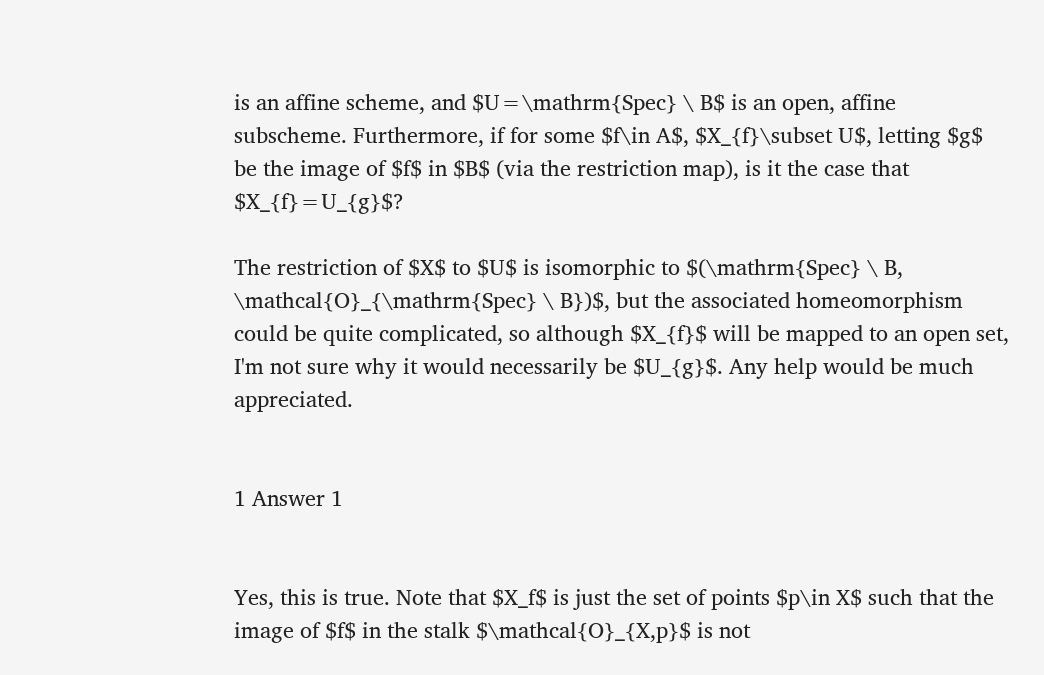is an affine scheme, and $U=\mathrm{Spec} \ B$ is an open, affine subscheme. Furthermore, if for some $f\in A$, $X_{f}\subset U$, letting $g$ be the image of $f$ in $B$ (via the restriction map), is it the case that $X_{f}=U_{g}$?

The restriction of $X$ to $U$ is isomorphic to $(\mathrm{Spec} \ B, \mathcal{O}_{\mathrm{Spec} \ B})$, but the associated homeomorphism could be quite complicated, so although $X_{f}$ will be mapped to an open set, I'm not sure why it would necessarily be $U_{g}$. Any help would be much appreciated.


1 Answer 1


Yes, this is true. Note that $X_f$ is just the set of points $p\in X$ such that the image of $f$ in the stalk $\mathcal{O}_{X,p}$ is not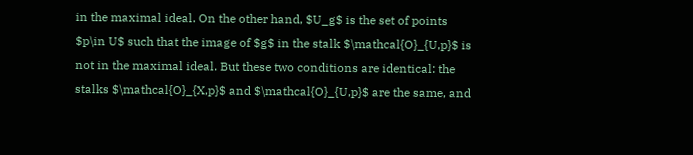in the maximal ideal. On the other hand, $U_g$ is the set of points $p\in U$ such that the image of $g$ in the stalk $\mathcal{O}_{U,p}$ is not in the maximal ideal. But these two conditions are identical: the stalks $\mathcal{O}_{X,p}$ and $\mathcal{O}_{U,p}$ are the same, and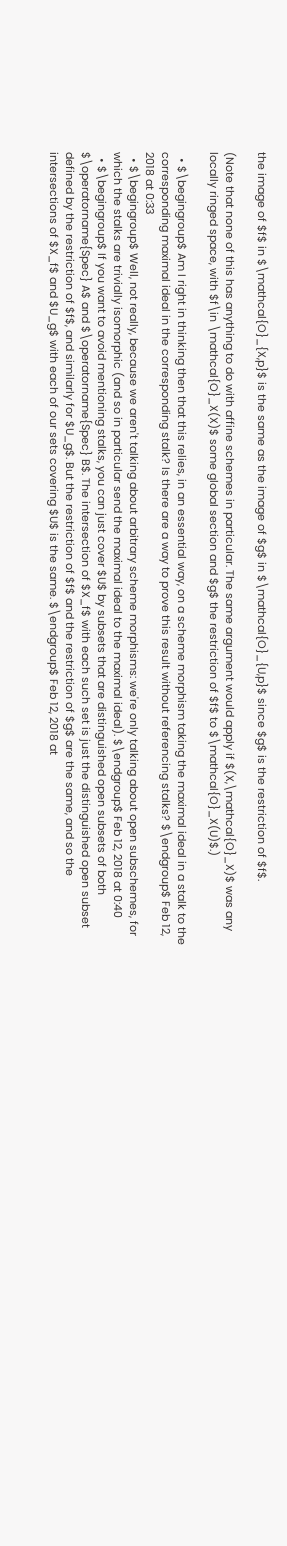the image of $f$ in $\mathcal{O}_{X,p}$ is the same as the image of $g$ in $\mathcal{O}_{U,p}$ since $g$ is the restriction of $f$.

(Note that none of this has anything to do with affine schemes in particular. The same argument would apply if $(X,\mathcal{O}_X)$ was any locally ringed space, with $f\in \mathcal{O}_X(X)$ some global section and $g$ the restriction of $f$ to $\mathcal{O}_X(U)$.)

  • $\begingroup$ Am I right in thinking then that this relies, in an essential way, on a scheme morphism taking the maximal ideal in a stalk to the corresponding maximal ideal in the corresponding stalk? Is there are a way to prove this result without referencing stalks? $\endgroup$ Feb 12, 2018 at 0:33
  • $\begingroup$ Well, not really, because we aren't talking about arbitrary scheme morphisms: we're only talking about open subschemes, for which the stalks are trivially isomorphic (and so in particular send the maximal ideal to the maximal ideal). $\endgroup$ Feb 12, 2018 at 0:40
  • $\begingroup$ If you want to avoid mentioning stalks, you can just cover $U$ by subsets that are distinguished open subsets of both $\operatorname{Spec} A$ and $\operatorname{Spec} B$. The intersection of $X_f$ with each such set is just the distinguished open subset defined by the restriction of $f$, and similarly for $U_g$. But the restriction of $f$ and the restriction of $g$ are the same, and so the intersections of $X_f$ and $U_g$ with each of our sets covering $U$ is the same. $\endgroup$ Feb 12, 2018 at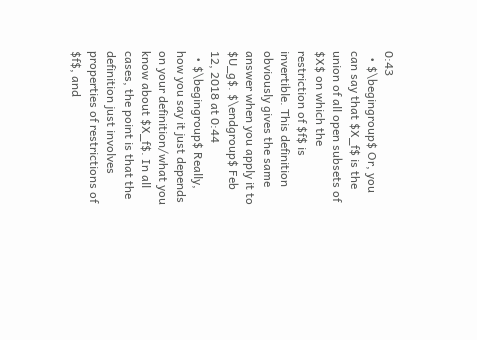0:43
  • $\begingroup$ Or, you can say that $X_f$ is the union of all open subsets of $X$ on which the restriction of $f$ is invertible. This definition obviously gives the same answer when you apply it to $U_g$. $\endgroup$ Feb 12, 2018 at 0:44
  • $\begingroup$ Really, how you say it just depends on your definition/what you know about $X_f$. In all cases, the point is that the definition just involves properties of restrictions of $f$, and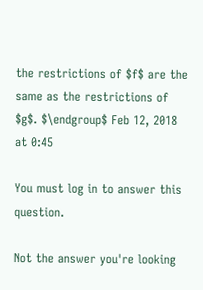the restrictions of $f$ are the same as the restrictions of $g$. $\endgroup$ Feb 12, 2018 at 0:45

You must log in to answer this question.

Not the answer you're looking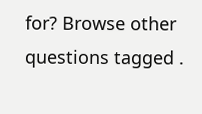for? Browse other questions tagged .